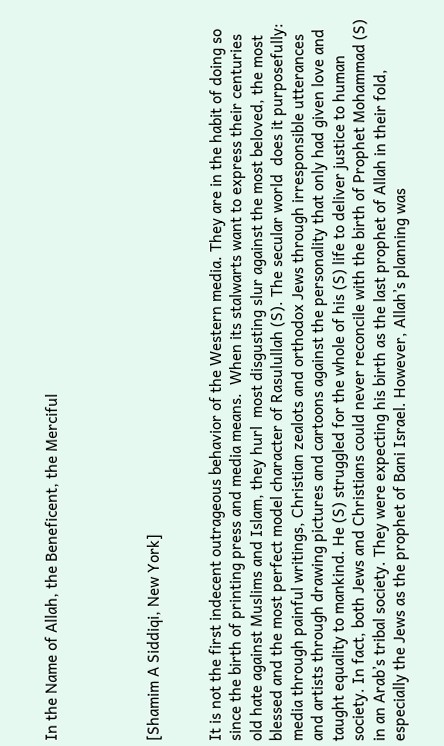In the Name of Allah, the Beneficent, the Merciful




[Shamim A Siddiqi, New York]


It is not the first indecent outrageous behavior of the Western media. They are in the habit of doing so since the birth of printing press and media means.  When its stalwarts want to express their centuries old hate against Muslims and Islam, they hurl  most disgusting slur against the most beloved, the most blessed and the most perfect model character of Rasulullah (S). The secular world  does it purposefully: media through painful writings, Christian zealots and orthodox Jews through irresponsible utterances and artists through drawing pictures and cartoons against the personality that only had given love and taught equality to mankind. He (S) struggled for the whole of his (S) life to deliver justice to human society. In fact, both Jews and Christians could never reconcile with the birth of Prophet Mohammad (S) in an Arab’s tribal society. They were expecting his birth as the last prophet of Allah in their fold, especially the Jews as the prophet of Bani Israel. However, Allah’s planning was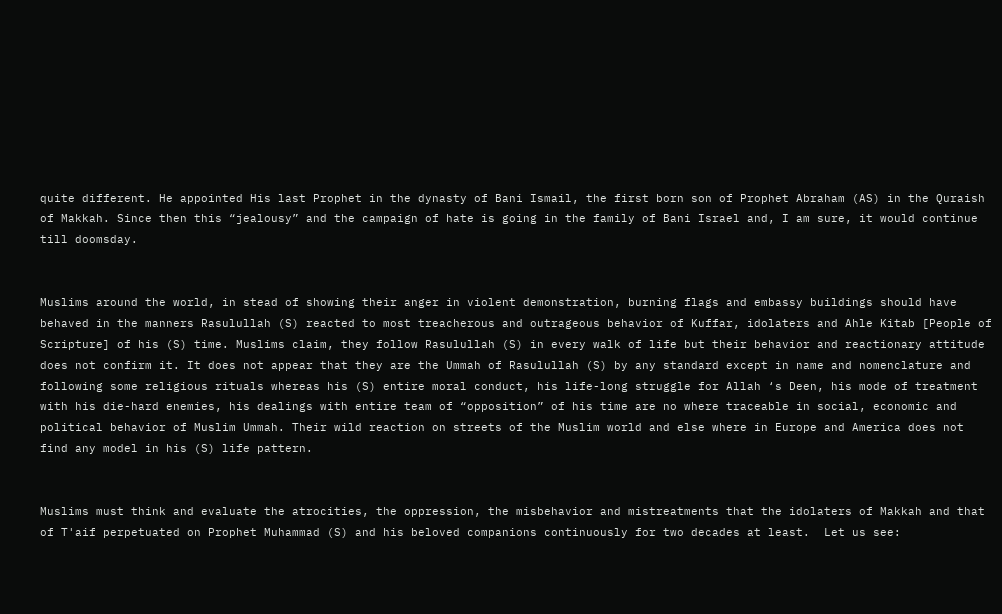quite different. He appointed His last Prophet in the dynasty of Bani Ismail, the first born son of Prophet Abraham (AS) in the Quraish of Makkah. Since then this “jealousy” and the campaign of hate is going in the family of Bani Israel and, I am sure, it would continue till doomsday.


Muslims around the world, in stead of showing their anger in violent demonstration, burning flags and embassy buildings should have behaved in the manners Rasulullah (S) reacted to most treacherous and outrageous behavior of Kuffar, idolaters and Ahle Kitab [People of Scripture] of his (S) time. Muslims claim, they follow Rasulullah (S) in every walk of life but their behavior and reactionary attitude does not confirm it. It does not appear that they are the Ummah of Rasulullah (S) by any standard except in name and nomenclature and following some religious rituals whereas his (S) entire moral conduct, his life-long struggle for Allah ‘s Deen, his mode of treatment with his die-hard enemies, his dealings with entire team of “opposition” of his time are no where traceable in social, economic and political behavior of Muslim Ummah. Their wild reaction on streets of the Muslim world and else where in Europe and America does not find any model in his (S) life pattern.


Muslims must think and evaluate the atrocities, the oppression, the misbehavior and mistreatments that the idolaters of Makkah and that of T'aif perpetuated on Prophet Muhammad (S) and his beloved companions continuously for two decades at least.  Let us see: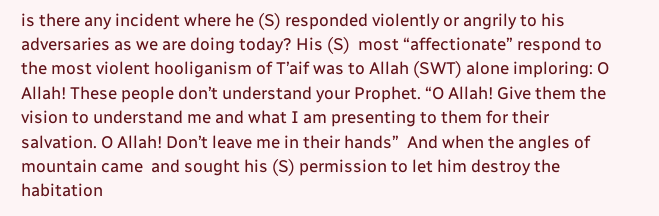is there any incident where he (S) responded violently or angrily to his adversaries as we are doing today? His (S)  most “affectionate” respond to the most violent hooliganism of T’aif was to Allah (SWT) alone imploring: O Allah! These people don’t understand your Prophet. “O Allah! Give them the vision to understand me and what I am presenting to them for their salvation. O Allah! Don’t leave me in their hands”  And when the angles of mountain came  and sought his (S) permission to let him destroy the habitation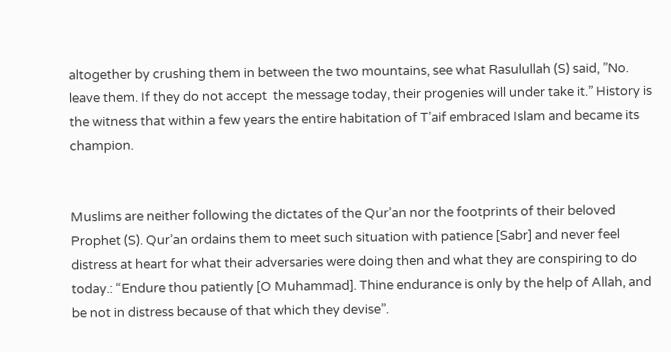altogether by crushing them in between the two mountains, see what Rasulullah (S) said, ”No. leave them. If they do not accept  the message today, their progenies will under take it.” History is the witness that within a few years the entire habitation of T’aif embraced Islam and became its champion.


Muslims are neither following the dictates of the Qur’an nor the footprints of their beloved Prophet (S). Qur’an ordains them to meet such situation with patience [Sabr] and never feel distress at heart for what their adversaries were doing then and what they are conspiring to do today.: “Endure thou patiently [O Muhammad]. Thine endurance is only by the help of Allah, and be not in distress because of that which they devise”.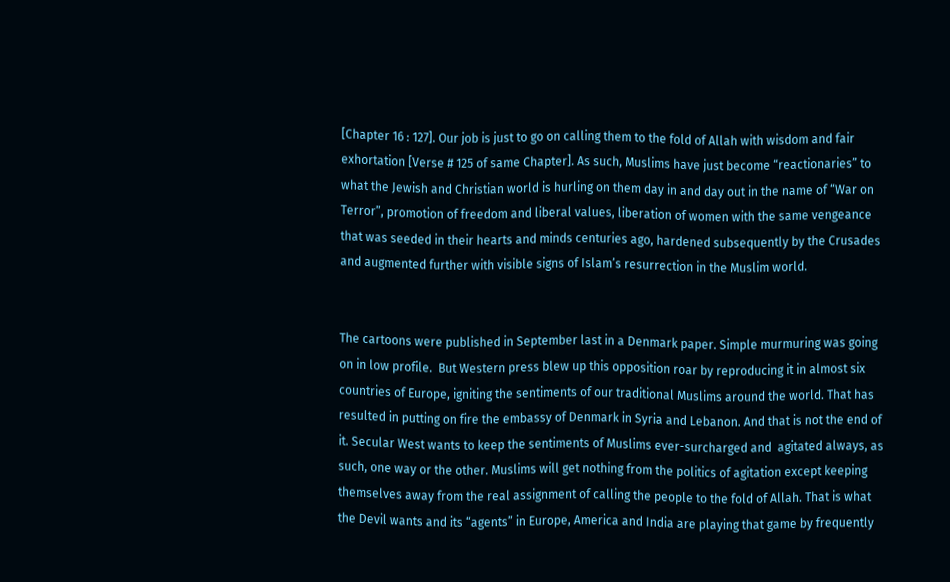[Chapter 16 : 127]. Our job is just to go on calling them to the fold of Allah with wisdom and fair exhortation [Verse # 125 of same Chapter]. As such, Muslims have just become “reactionaries” to what the Jewish and Christian world is hurling on them day in and day out in the name of “War on Terror”, promotion of freedom and liberal values, liberation of women with the same vengeance that was seeded in their hearts and minds centuries ago, hardened subsequently by the Crusades and augmented further with visible signs of Islam’s resurrection in the Muslim world.


The cartoons were published in September last in a Denmark paper. Simple murmuring was going on in low profile.  But Western press blew up this opposition roar by reproducing it in almost six countries of Europe, igniting the sentiments of our traditional Muslims around the world. That has resulted in putting on fire the embassy of Denmark in Syria and Lebanon. And that is not the end of it. Secular West wants to keep the sentiments of Muslims ever-surcharged and  agitated always, as such, one way or the other. Muslims will get nothing from the politics of agitation except keeping themselves away from the real assignment of calling the people to the fold of Allah. That is what the Devil wants and its “agents” in Europe, America and India are playing that game by frequently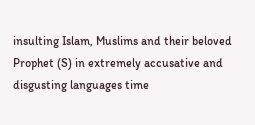insulting Islam, Muslims and their beloved Prophet (S) in extremely accusative and disgusting languages time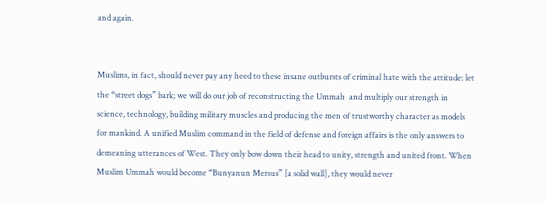and again.


Muslims, in fact, should never pay any heed to these insane outbursts of criminal hate with the attitude: let the “street dogs” bark; we will do our job of reconstructing the Ummah  and multiply our strength in science, technology, building military muscles and producing the men of trustworthy character as models for mankind. A unified Muslim command in the field of defense and foreign affairs is the only answers to demeaning utterances of West. They only bow down their head to unity, strength and united front. When Muslim Ummah would become “Bunyanun Mersus” [a solid wall], they would never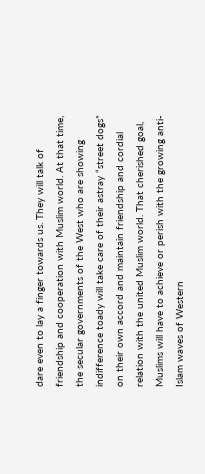dare even to lay a finger towards us. They will talk of friendship and cooperation with Muslim world. At that time, the secular governments of the West who are showing indifference toady will take care of their astray “street dogs” on their own accord and maintain friendship and cordial relation with the united Muslim world. That cherished goal, Muslims will have to achieve or perish with the growing anti-Islam waves of Western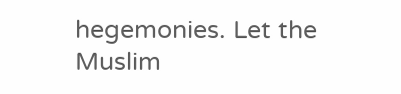hegemonies. Let the Muslim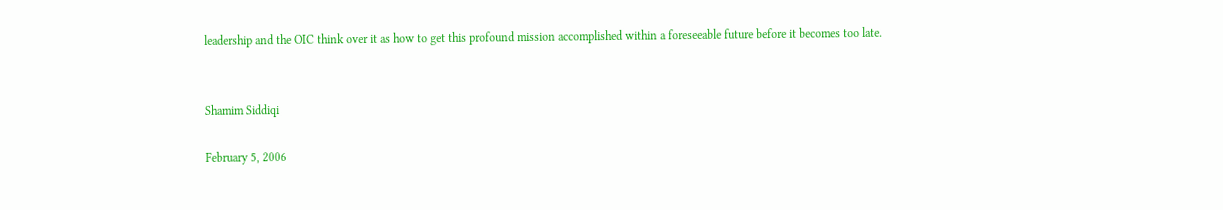leadership and the OIC think over it as how to get this profound mission accomplished within a foreseeable future before it becomes too late.


Shamim Siddiqi

February 5, 2006